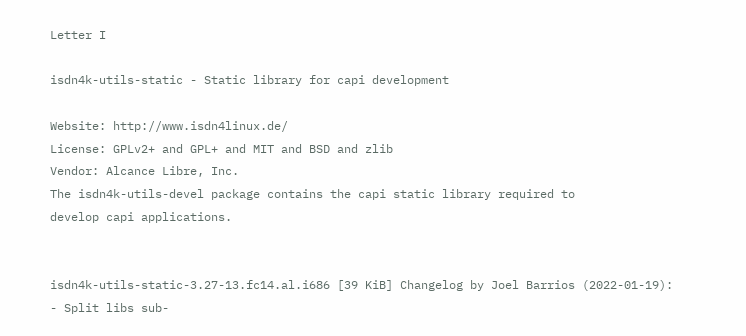Letter I

isdn4k-utils-static - Static library for capi development

Website: http://www.isdn4linux.de/
License: GPLv2+ and GPL+ and MIT and BSD and zlib
Vendor: Alcance Libre, Inc.
The isdn4k-utils-devel package contains the capi static library required to
develop capi applications.


isdn4k-utils-static-3.27-13.fc14.al.i686 [39 KiB] Changelog by Joel Barrios (2022-01-19):
- Split libs sub-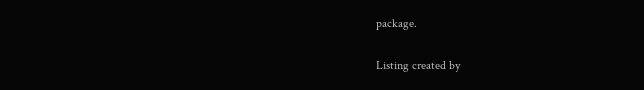package.

Listing created by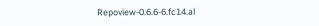Repoview-0.6.6-6.fc14.al